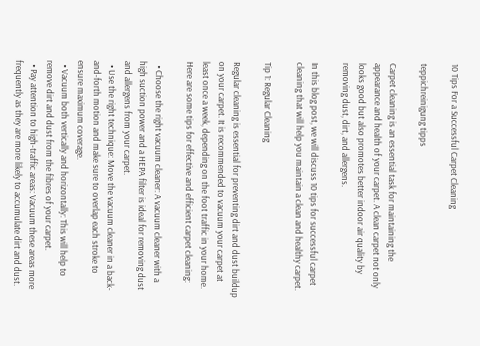10 Tips For a Successful Carpet Cleaning

teppichreinigung tipps

Carpet cleaning is an essential task for maintaining the appearance and health of your carpet. A clean carpet not only looks good but also promotes better indoor air quality by removing dust, dirt, and allergens.

In this blog post, we will discuss 10 tips for successful carpet cleaning that will help you maintain a clean and healthy carpet.

Tip 1: Regular Cleaning

Regular cleaning is essential for preventing dirt and dust buildup on your carpet. It is recommended to vacuum your carpet at least once a week, depending on the foot traffic in your home. Here are some tips for effective and efficient carpet cleaning:

  • Choose the right vacuum cleaner: A vacuum cleaner with a high suction power and a HEPA filter is ideal for removing dust and allergens from your carpet.
  • Use the right technique: Move the vacuum cleaner in a back-and-forth motion and make sure to overlap each stroke to ensure maximum coverage.
  • Vacuum both vertically and horizontally: This will help to remove dirt and dust from the fibres of your carpet.
  • Pay attention to high-traffic areas: Vacuum these areas more frequently as they are more likely to accumulate dirt and dust.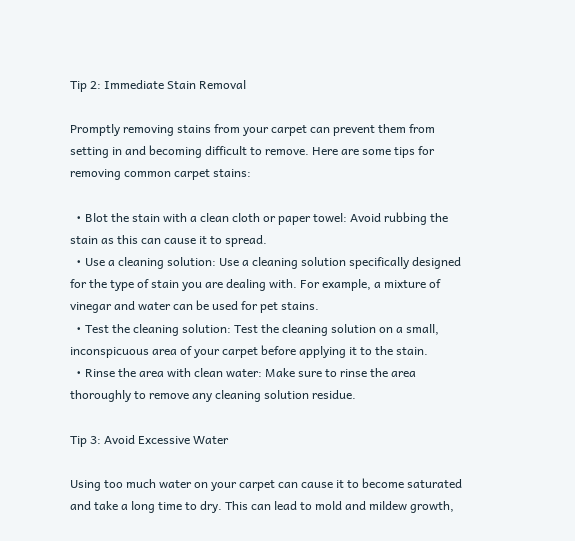Tip 2: Immediate Stain Removal

Promptly removing stains from your carpet can prevent them from setting in and becoming difficult to remove. Here are some tips for removing common carpet stains:

  • Blot the stain with a clean cloth or paper towel: Avoid rubbing the stain as this can cause it to spread.
  • Use a cleaning solution: Use a cleaning solution specifically designed for the type of stain you are dealing with. For example, a mixture of vinegar and water can be used for pet stains.
  • Test the cleaning solution: Test the cleaning solution on a small, inconspicuous area of your carpet before applying it to the stain.
  • Rinse the area with clean water: Make sure to rinse the area thoroughly to remove any cleaning solution residue.

Tip 3: Avoid Excessive Water

Using too much water on your carpet can cause it to become saturated and take a long time to dry. This can lead to mold and mildew growth,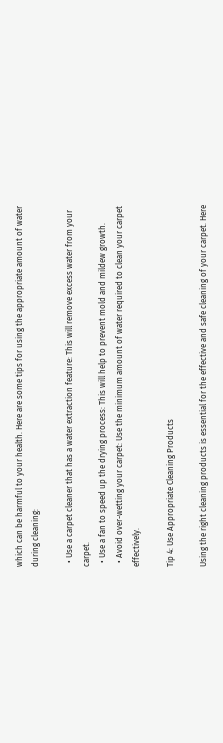which can be harmful to your health. Here are some tips for using the appropriate amount of water during cleaning:

  • Use a carpet cleaner that has a water extraction feature: This will remove excess water from your carpet.
  • Use a fan to speed up the drying process: This will help to prevent mold and mildew growth.
  • Avoid over-wetting your carpet: Use the minimum amount of water required to clean your carpet effectively.

Tip 4: Use Appropriate Cleaning Products

Using the right cleaning products is essential for the effective and safe cleaning of your carpet. Here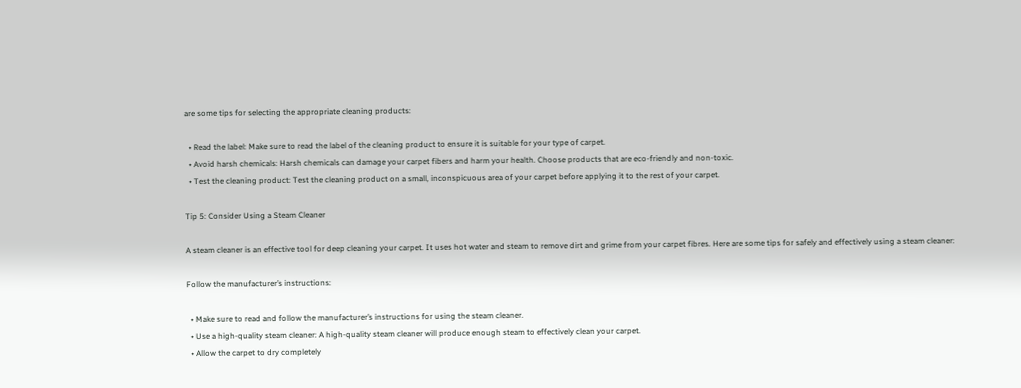are some tips for selecting the appropriate cleaning products:

  • Read the label: Make sure to read the label of the cleaning product to ensure it is suitable for your type of carpet.
  • Avoid harsh chemicals: Harsh chemicals can damage your carpet fibers and harm your health. Choose products that are eco-friendly and non-toxic.
  • Test the cleaning product: Test the cleaning product on a small, inconspicuous area of your carpet before applying it to the rest of your carpet.

Tip 5: Consider Using a Steam Cleaner

A steam cleaner is an effective tool for deep cleaning your carpet. It uses hot water and steam to remove dirt and grime from your carpet fibres. Here are some tips for safely and effectively using a steam cleaner:

Follow the manufacturer’s instructions:

  • Make sure to read and follow the manufacturer’s instructions for using the steam cleaner.
  • Use a high-quality steam cleaner: A high-quality steam cleaner will produce enough steam to effectively clean your carpet.
  • Allow the carpet to dry completely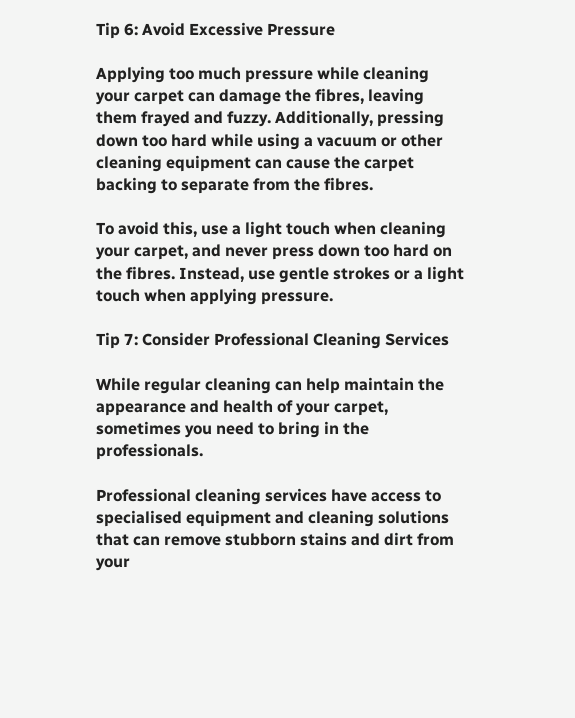Tip 6: Avoid Excessive Pressure

Applying too much pressure while cleaning your carpet can damage the fibres, leaving them frayed and fuzzy. Additionally, pressing down too hard while using a vacuum or other cleaning equipment can cause the carpet backing to separate from the fibres.

To avoid this, use a light touch when cleaning your carpet, and never press down too hard on the fibres. Instead, use gentle strokes or a light touch when applying pressure.

Tip 7: Consider Professional Cleaning Services

While regular cleaning can help maintain the appearance and health of your carpet, sometimes you need to bring in the professionals.

Professional cleaning services have access to specialised equipment and cleaning solutions that can remove stubborn stains and dirt from your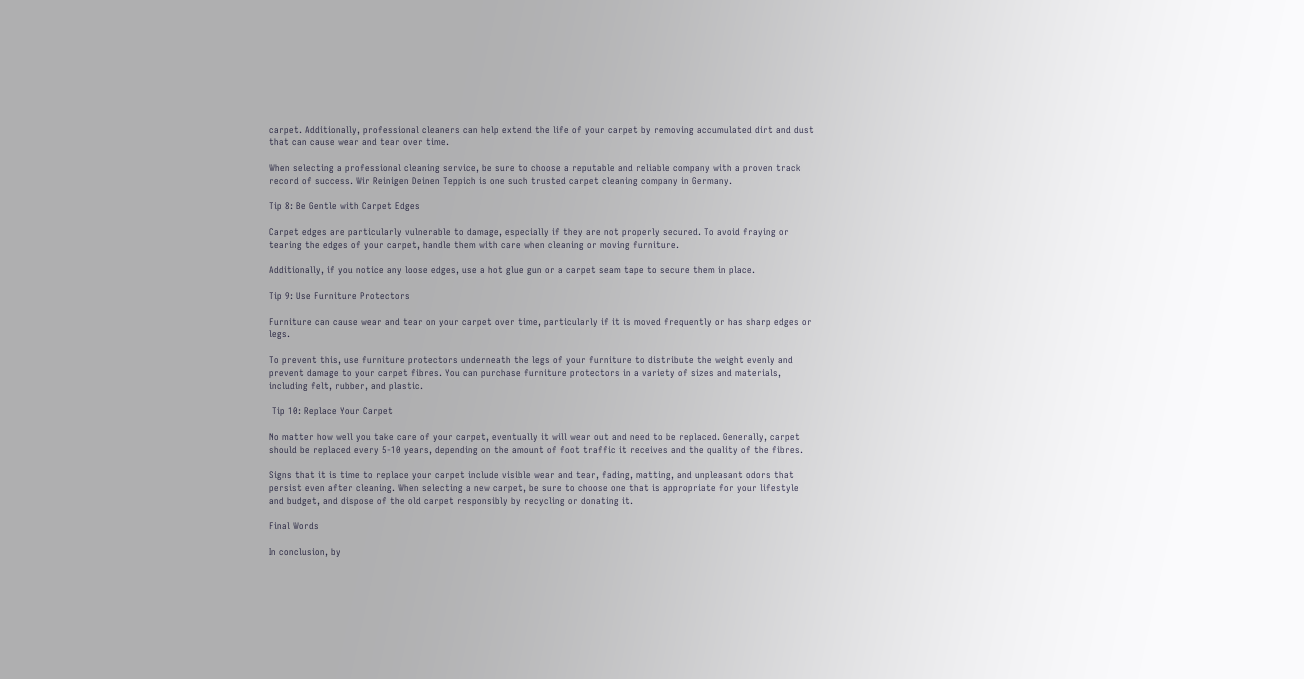carpet. Additionally, professional cleaners can help extend the life of your carpet by removing accumulated dirt and dust that can cause wear and tear over time.

When selecting a professional cleaning service, be sure to choose a reputable and reliable company with a proven track record of success. Wir Reinigen Deinen Teppich is one such trusted carpet cleaning company in Germany.

Tip 8: Be Gentle with Carpet Edges

Carpet edges are particularly vulnerable to damage, especially if they are not properly secured. To avoid fraying or tearing the edges of your carpet, handle them with care when cleaning or moving furniture.

Additionally, if you notice any loose edges, use a hot glue gun or a carpet seam tape to secure them in place.

Tip 9: Use Furniture Protectors

Furniture can cause wear and tear on your carpet over time, particularly if it is moved frequently or has sharp edges or legs.

To prevent this, use furniture protectors underneath the legs of your furniture to distribute the weight evenly and prevent damage to your carpet fibres. You can purchase furniture protectors in a variety of sizes and materials, including felt, rubber, and plastic.

 Tip 10: Replace Your Carpet

No matter how well you take care of your carpet, eventually it will wear out and need to be replaced. Generally, carpet should be replaced every 5-10 years, depending on the amount of foot traffic it receives and the quality of the fibres.

Signs that it is time to replace your carpet include visible wear and tear, fading, matting, and unpleasant odors that persist even after cleaning. When selecting a new carpet, be sure to choose one that is appropriate for your lifestyle and budget, and dispose of the old carpet responsibly by recycling or donating it.

Final Words

In conclusion, by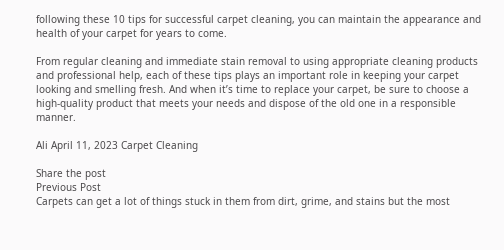following these 10 tips for successful carpet cleaning, you can maintain the appearance and health of your carpet for years to come.

From regular cleaning and immediate stain removal to using appropriate cleaning products and professional help, each of these tips plays an important role in keeping your carpet looking and smelling fresh. And when it’s time to replace your carpet, be sure to choose a high-quality product that meets your needs and dispose of the old one in a responsible manner.

Ali April 11, 2023 Carpet Cleaning

Share the post
Previous Post
Carpets can get a lot of things stuck in them from dirt, grime, and stains but the most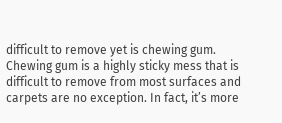difficult to remove yet is chewing gum. Chewing gum is a highly sticky mess that is difficult to remove from most surfaces and carpets are no exception. In fact, it’s more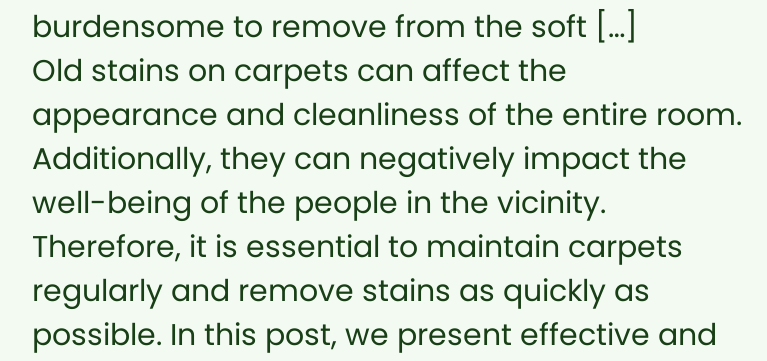burdensome to remove from the soft […]
Old stains on carpets can affect the appearance and cleanliness of the entire room. Additionally, they can negatively impact the well-being of the people in the vicinity. Therefore, it is essential to maintain carpets regularly and remove stains as quickly as possible. In this post, we present effective and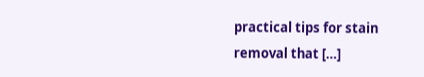practical tips for stain removal that […]